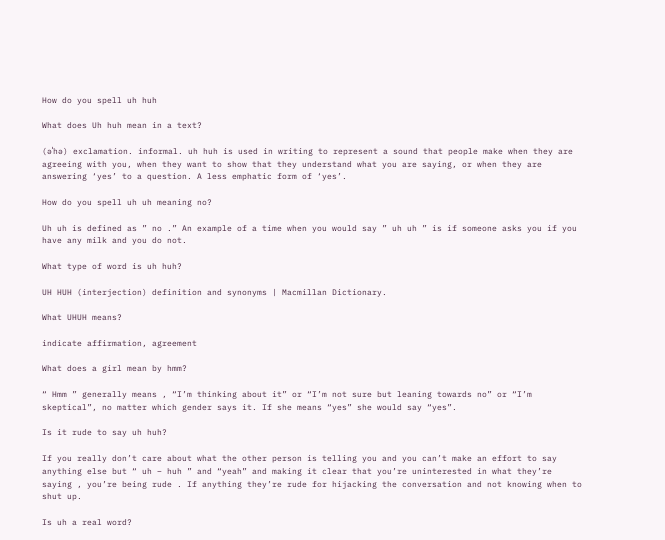How do you spell uh huh

What does Uh huh mean in a text?

(əˈhə) exclamation. informal. uh huh is used in writing to represent a sound that people make when they are agreeing with you, when they want to show that they understand what you are saying, or when they are answering ‘yes’ to a question. A less emphatic form of ‘yes’.

How do you spell uh uh meaning no?

Uh uh is defined as ” no .” An example of a time when you would say ” uh uh ” is if someone asks you if you have any milk and you do not.

What type of word is uh huh?

UH HUH (interjection) definition and synonyms | Macmillan Dictionary.

What UHUH means?

indicate affirmation, agreement

What does a girl mean by hmm?

“ Hmm ” generally means , “I’m thinking about it” or “I’m not sure but leaning towards no” or “I’m skeptical”, no matter which gender says it. If she means “yes” she would say “yes”.

Is it rude to say uh huh?

If you really don’t care about what the other person is telling you and you can’t make an effort to say anything else but “ uh – huh ” and “yeah” and making it clear that you’re uninterested in what they’re saying , you’re being rude . If anything they’re rude for hijacking the conversation and not knowing when to shut up.

Is uh a real word?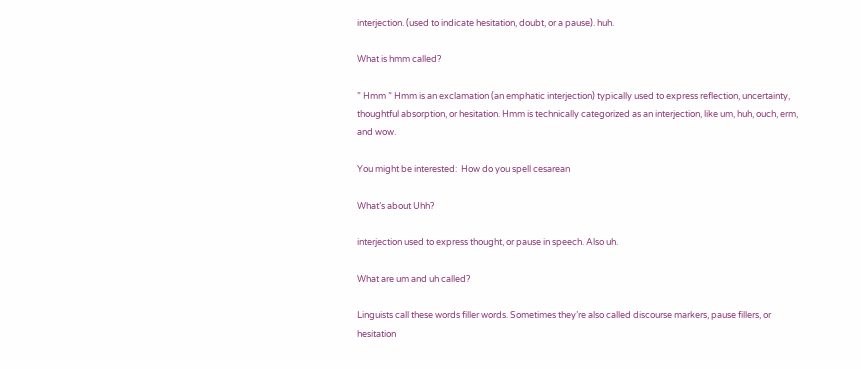interjection. (used to indicate hesitation, doubt, or a pause). huh.

What is hmm called?

” Hmm ” Hmm is an exclamation (an emphatic interjection) typically used to express reflection, uncertainty, thoughtful absorption, or hesitation. Hmm is technically categorized as an interjection, like um, huh, ouch, erm, and wow.

You might be interested:  How do you spell cesarean

What’s about Uhh?

interjection used to express thought, or pause in speech. Also uh.

What are um and uh called?

Linguists call these words filler words. Sometimes they’re also called discourse markers, pause fillers, or hesitation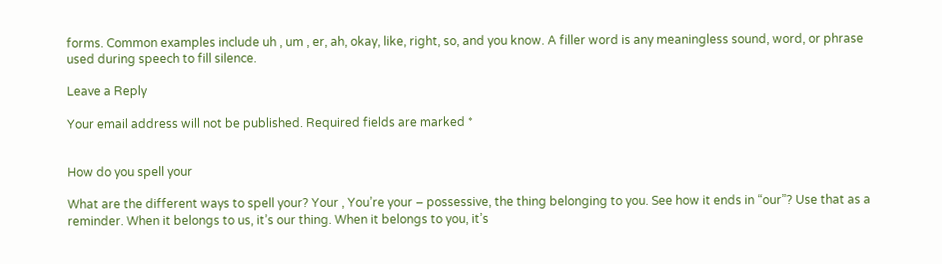forms. Common examples include uh , um , er, ah, okay, like, right, so, and you know. A filler word is any meaningless sound, word, or phrase used during speech to fill silence.

Leave a Reply

Your email address will not be published. Required fields are marked *


How do you spell your

What are the different ways to spell your? Your , You’re your – possessive, the thing belonging to you. See how it ends in “our”? Use that as a reminder. When it belongs to us, it’s our thing. When it belongs to you, it’s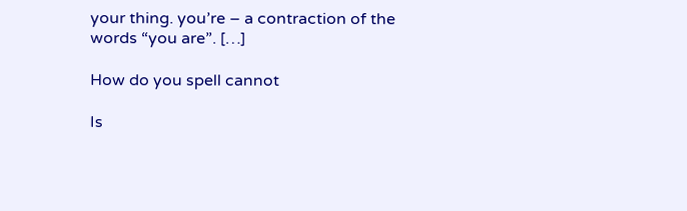your thing. you’re – a contraction of the words “you are”. […]

How do you spell cannot

Is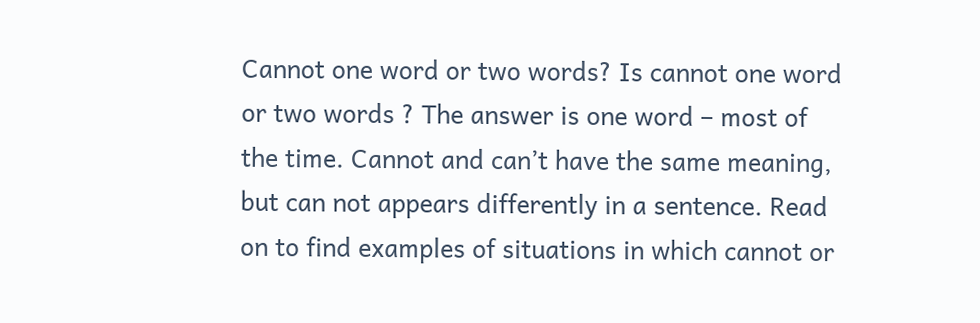Cannot one word or two words? Is cannot one word or two words ? The answer is one word – most of the time. Cannot and can’t have the same meaning, but can not appears differently in a sentence. Read on to find examples of situations in which cannot or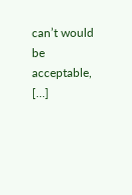can’t would be acceptable, […]